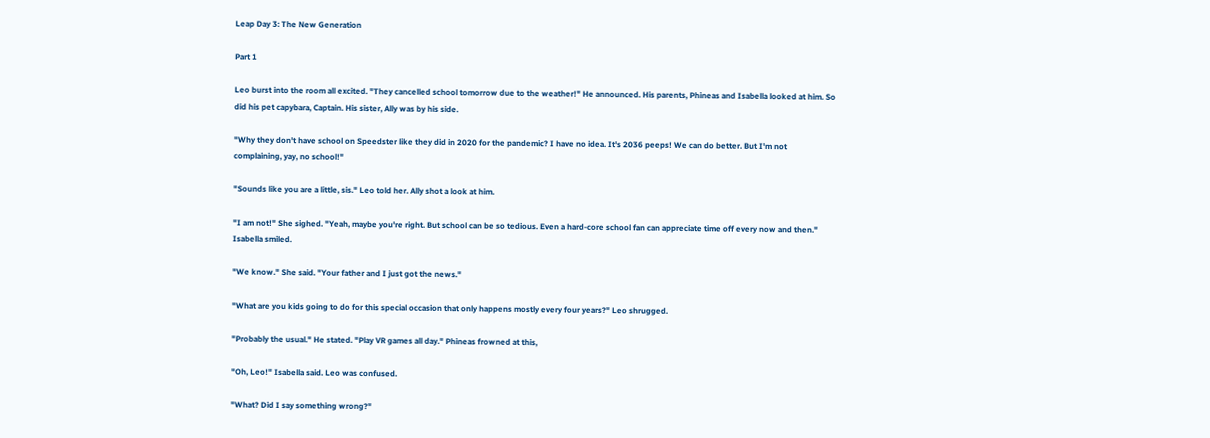Leap Day 3: The New Generation

Part 1

Leo burst into the room all excited. "They cancelled school tomorrow due to the weather!" He announced. His parents, Phineas and Isabella looked at him. So did his pet capybara, Captain. His sister, Ally was by his side.

"Why they don't have school on Speedster like they did in 2020 for the pandemic? I have no idea. It's 2036 peeps! We can do better. But I'm not complaining, yay, no school!"

"Sounds like you are a little, sis." Leo told her. Ally shot a look at him.

"I am not!" She sighed. "Yeah, maybe you're right. But school can be so tedious. Even a hard-core school fan can appreciate time off every now and then." Isabella smiled.

"We know." She said. "Your father and I just got the news."

"What are you kids going to do for this special occasion that only happens mostly every four years?" Leo shrugged.

"Probably the usual." He stated. "Play VR games all day." Phineas frowned at this,

"Oh, Leo!" Isabella said. Leo was confused.

"What? Did I say something wrong?"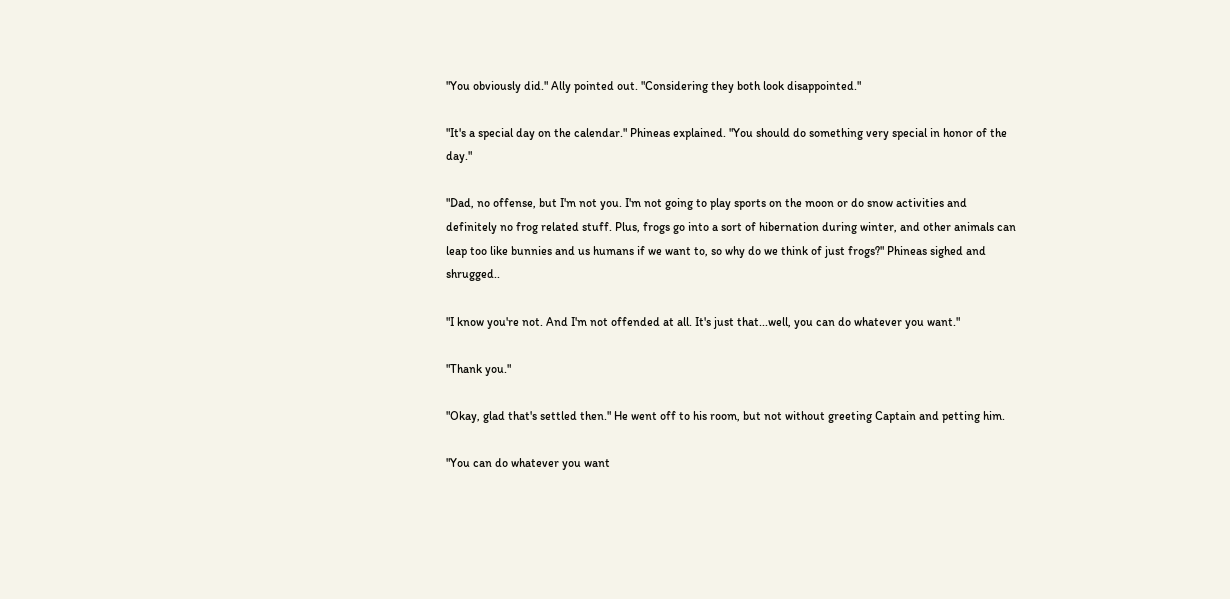"You obviously did." Ally pointed out. "Considering they both look disappointed."

"It's a special day on the calendar." Phineas explained. "You should do something very special in honor of the day."

"Dad, no offense, but I'm not you. I'm not going to play sports on the moon or do snow activities and definitely no frog related stuff. Plus, frogs go into a sort of hibernation during winter, and other animals can leap too like bunnies and us humans if we want to, so why do we think of just frogs?" Phineas sighed and shrugged..

"I know you're not. And I'm not offended at all. It's just that...well, you can do whatever you want."

"Thank you."

"Okay, glad that's settled then." He went off to his room, but not without greeting Captain and petting him.

"You can do whatever you want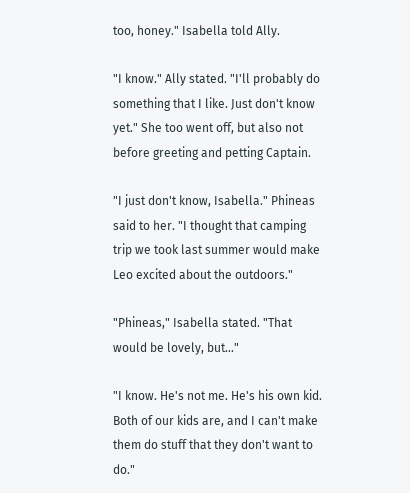too, honey." Isabella told Ally.

"I know." Ally stated. "I'll probably do something that I like. Just don't know yet." She too went off, but also not before greeting and petting Captain.

"I just don't know, Isabella." Phineas said to her. "I thought that camping trip we took last summer would make Leo excited about the outdoors."

"Phineas," Isabella stated. "That would be lovely, but..."

"I know. He's not me. He's his own kid. Both of our kids are, and I can't make them do stuff that they don't want to do."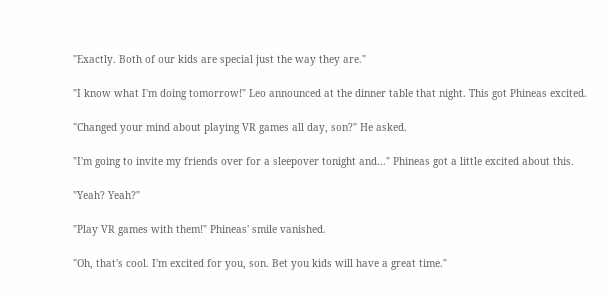"Exactly. Both of our kids are special just the way they are."

"I know what I'm doing tomorrow!" Leo announced at the dinner table that night. This got Phineas excited.

"Changed your mind about playing VR games all day, son?" He asked.

"I'm going to invite my friends over for a sleepover tonight and..." Phineas got a little excited about this.

"Yeah? Yeah?"

"Play VR games with them!" Phineas' smile vanished.

"Oh, that's cool. I'm excited for you, son. Bet you kids will have a great time."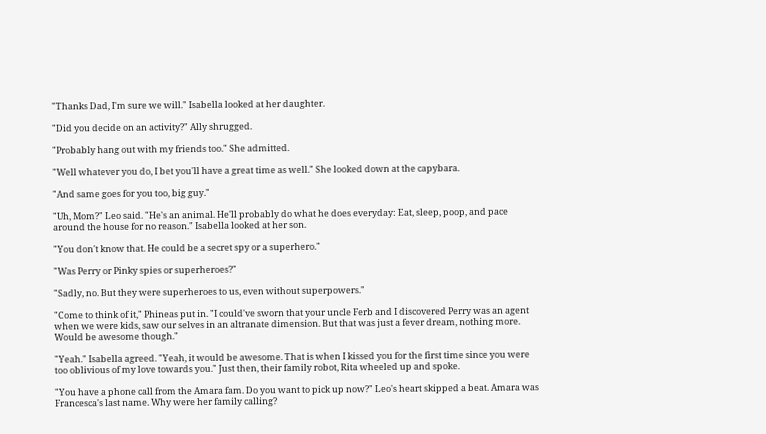"Thanks Dad, I'm sure we will." Isabella looked at her daughter.

"Did you decide on an activity?" Ally shrugged.

"Probably hang out with my friends too." She admitted.

"Well whatever you do, I bet you'll have a great time as well." She looked down at the capybara.

"And same goes for you too, big guy."

"Uh, Mom?" Leo said. "He's an animal. He'll probably do what he does everyday: Eat, sleep, poop, and pace around the house for no reason." Isabella looked at her son.

"You don't know that. He could be a secret spy or a superhero."

"Was Perry or Pinky spies or superheroes?"

"Sadly, no. But they were superheroes to us, even without superpowers."

"Come to think of it," Phineas put in. "I could've sworn that your uncle Ferb and I discovered Perry was an agent when we were kids, saw our selves in an altranate dimension. But that was just a fever dream, nothing more. Would be awesome though."

"Yeah." Isabella agreed. "Yeah, it would be awesome. That is when I kissed you for the first time since you were too oblivious of my love towards you." Just then, their family robot, Rita wheeled up and spoke.

"You have a phone call from the Amara fam. Do you want to pick up now?" Leo's heart skipped a beat. Amara was Francesca's last name. Why were her family calling?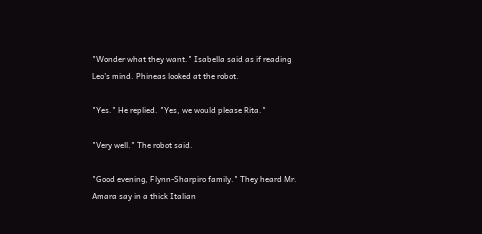"Wonder what they want." Isabella said as if reading Leo's mind. Phineas looked at the robot.

"Yes." He replied. "Yes, we would please Rita."

"Very well." The robot said.

"Good evening, Flynn-Sharpiro family." They heard Mr. Amara say in a thick Italian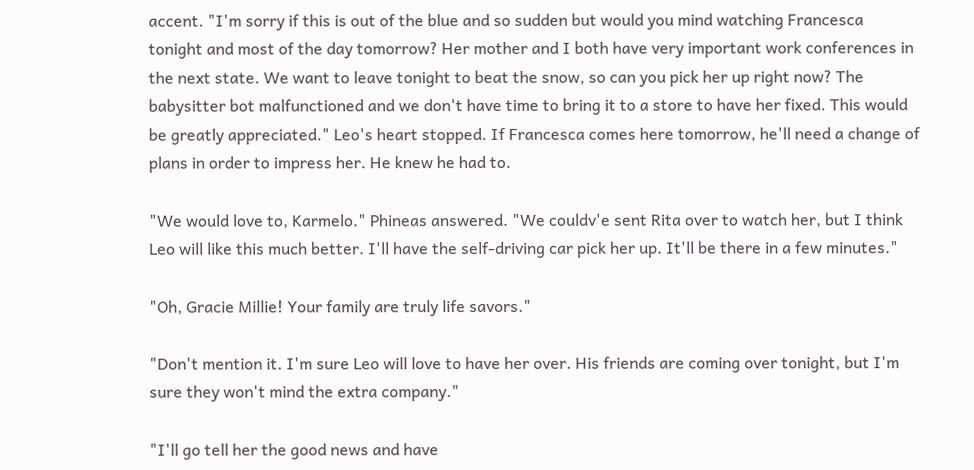accent. "I'm sorry if this is out of the blue and so sudden but would you mind watching Francesca tonight and most of the day tomorrow? Her mother and I both have very important work conferences in the next state. We want to leave tonight to beat the snow, so can you pick her up right now? The babysitter bot malfunctioned and we don't have time to bring it to a store to have her fixed. This would be greatly appreciated." Leo's heart stopped. If Francesca comes here tomorrow, he'll need a change of plans in order to impress her. He knew he had to.

"We would love to, Karmelo." Phineas answered. "We couldv'e sent Rita over to watch her, but I think Leo will like this much better. I'll have the self-driving car pick her up. It'll be there in a few minutes."

"Oh, Gracie Millie! Your family are truly life savors."

"Don't mention it. I'm sure Leo will love to have her over. His friends are coming over tonight, but I'm sure they won't mind the extra company."

"I'll go tell her the good news and have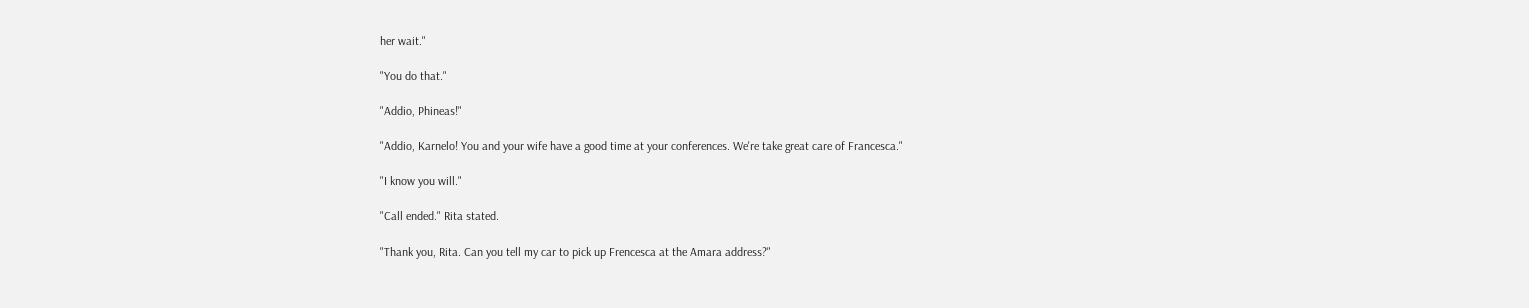her wait."

"You do that."

"Addio, Phineas!"

"Addio, Karnelo! You and your wife have a good time at your conferences. We're take great care of Francesca."

"I know you will."

"Call ended." Rita stated.

"Thank you, Rita. Can you tell my car to pick up Frencesca at the Amara address?"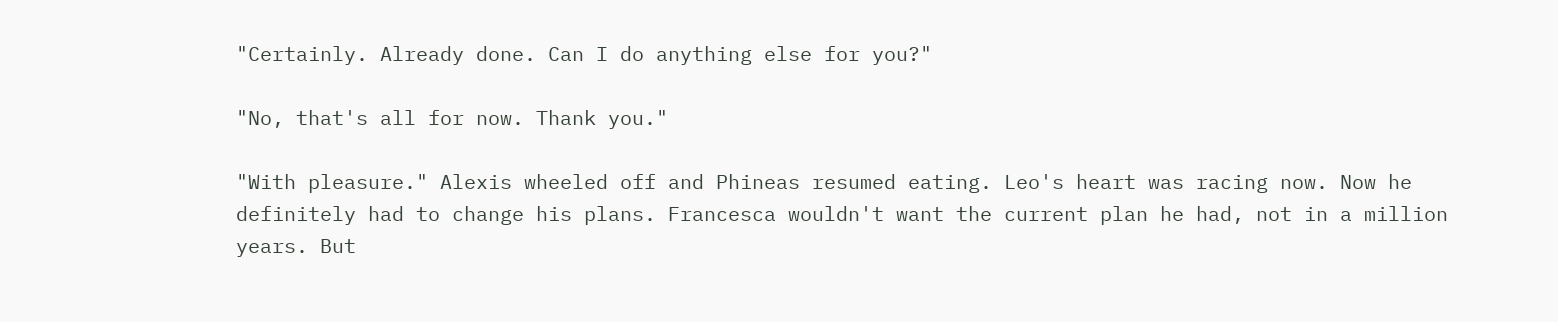"Certainly. Already done. Can I do anything else for you?"

"No, that's all for now. Thank you."

"With pleasure." Alexis wheeled off and Phineas resumed eating. Leo's heart was racing now. Now he definitely had to change his plans. Francesca wouldn't want the current plan he had, not in a million years. But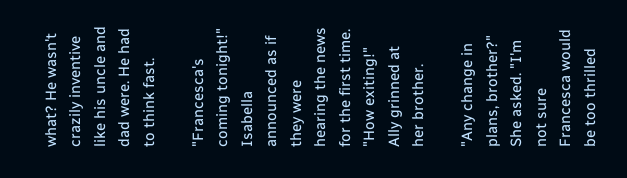what? He wasn't crazily inventive like his uncle and dad were. He had to think fast.

"Francesca's coming tonight!" Isabella announced as if they were hearing the news for the first time. "How exiting!" Ally grinned at her brother.

"Any change in plans, brother?" She asked. "I'm not sure Francesca would be too thrilled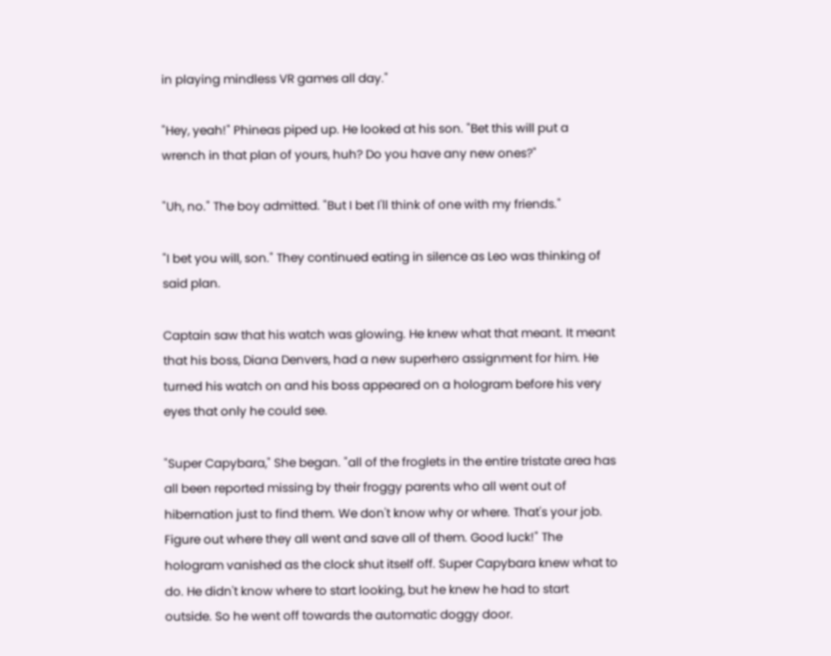in playing mindless VR games all day."

"Hey, yeah!" Phineas piped up. He looked at his son. "Bet this will put a wrench in that plan of yours, huh? Do you have any new ones?"

"Uh, no." The boy admitted. "But I bet I'll think of one with my friends."

"I bet you will, son." They continued eating in silence as Leo was thinking of said plan.

Captain saw that his watch was glowing. He knew what that meant. It meant that his boss, Diana Denvers, had a new superhero assignment for him. He turned his watch on and his boss appeared on a hologram before his very eyes that only he could see.

"Super Capybara," She began. "all of the froglets in the entire tristate area has all been reported missing by their froggy parents who all went out of hibernation just to find them. We don't know why or where. That's your job. Figure out where they all went and save all of them. Good luck!" The hologram vanished as the clock shut itself off. Super Capybara knew what to do. He didn't know where to start looking, but he knew he had to start outside. So he went off towards the automatic doggy door.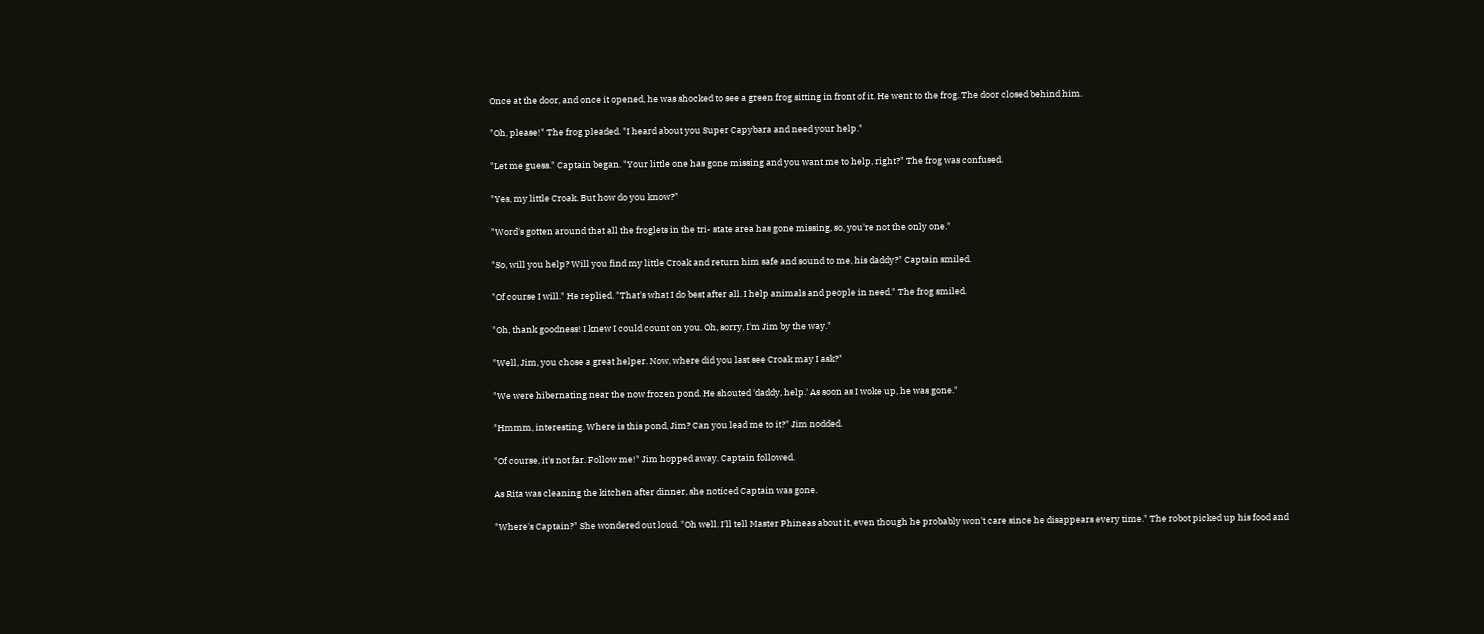Once at the door, and once it opened, he was shocked to see a green frog sitting in front of it. He went to the frog. The door closed behind him.

"Oh, please!" The frog pleaded. "I heard about you Super Capybara and need your help."

"Let me guess." Captain began. "Your little one has gone missing and you want me to help, right?" The frog was confused.

"Yes, my little Croak. But how do you know?"

"Word's gotten around that all the froglets in the tri- state area has gone missing, so, you're not the only one."

"So, will you help? Will you find my little Croak and return him safe and sound to me, his daddy?" Captain smiled.

"Of course I will." He replied. "That's what I do best after all. I help animals and people in need." The frog smiled.

"Oh, thank goodness! I knew I could count on you. Oh, sorry, I'm Jim by the way."

"Well, Jim, you chose a great helper. Now, where did you last see Croak may I ask?"

"We were hibernating near the now frozen pond. He shouted 'daddy, help.' As soon as I woke up, he was gone."

"Hmmm, interesting. Where is this pond, Jim? Can you lead me to it?" Jim nodded.

"Of course, it's not far. Follow me!" Jim hopped away. Captain followed.

As Rita was cleaning the kitchen after dinner, she noticed Captain was gone.

"Where's Captain?" She wondered out loud. "Oh well. I'll tell Master Phineas about it, even though he probably won't care since he disappears every time." The robot picked up his food and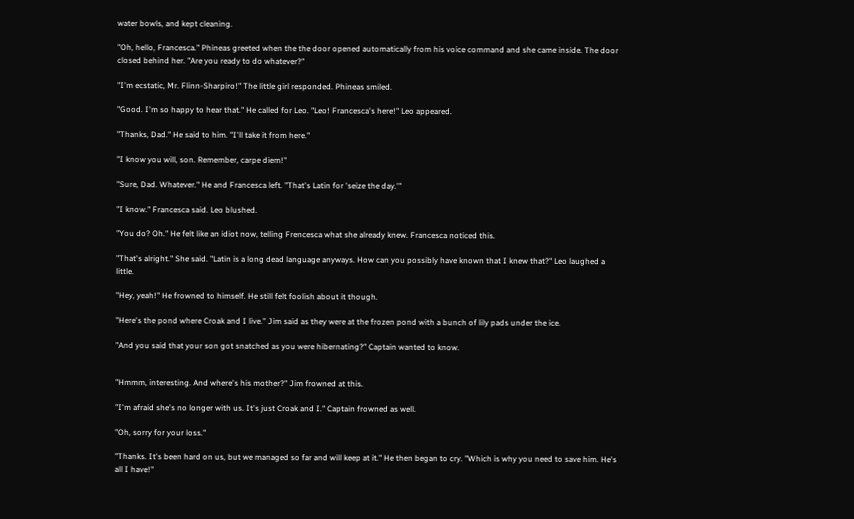water bowls, and kept cleaning.

"Oh, hello, Francesca." Phineas greeted when the the door opened automatically from his voice command and she came inside. The door closed behind her. "Are you ready to do whatever?"

"I'm ecstatic, Mr. Flinn-Sharpiro!" The little girl responded. Phineas smiled.

"Good. I'm so happy to hear that." He called for Leo. "Leo! Francesca's here!" Leo appeared.

"Thanks, Dad." He said to him. "I'll take it from here."

"I know you will, son. Remember, carpe diem!"

"Sure, Dad. Whatever." He and Francesca left. "That's Latin for 'seize the day.'"

"I know." Francesca said. Leo blushed.

"You do? Oh." He felt like an idiot now, telling Frencesca what she already knew. Francesca noticed this.

"That's alright." She said. "Latin is a long dead language anyways. How can you possibly have known that I knew that?" Leo laughed a little.

"Hey, yeah!" He frowned to himself. He still felt foolish about it though.

"Here's the pond where Croak and I live." Jim said as they were at the frozen pond with a bunch of lily pads under the ice.

"And you said that your son got snatched as you were hibernating?" Captain wanted to know.


"Hmmm, interesting. And where's his mother?" Jim frowned at this.

"I'm afraid she's no longer with us. It's just Croak and I." Captain frowned as well.

"Oh, sorry for your loss."

"Thanks. It's been hard on us, but we managed so far and will keep at it." He then began to cry. "Which is why you need to save him. He's all I have!"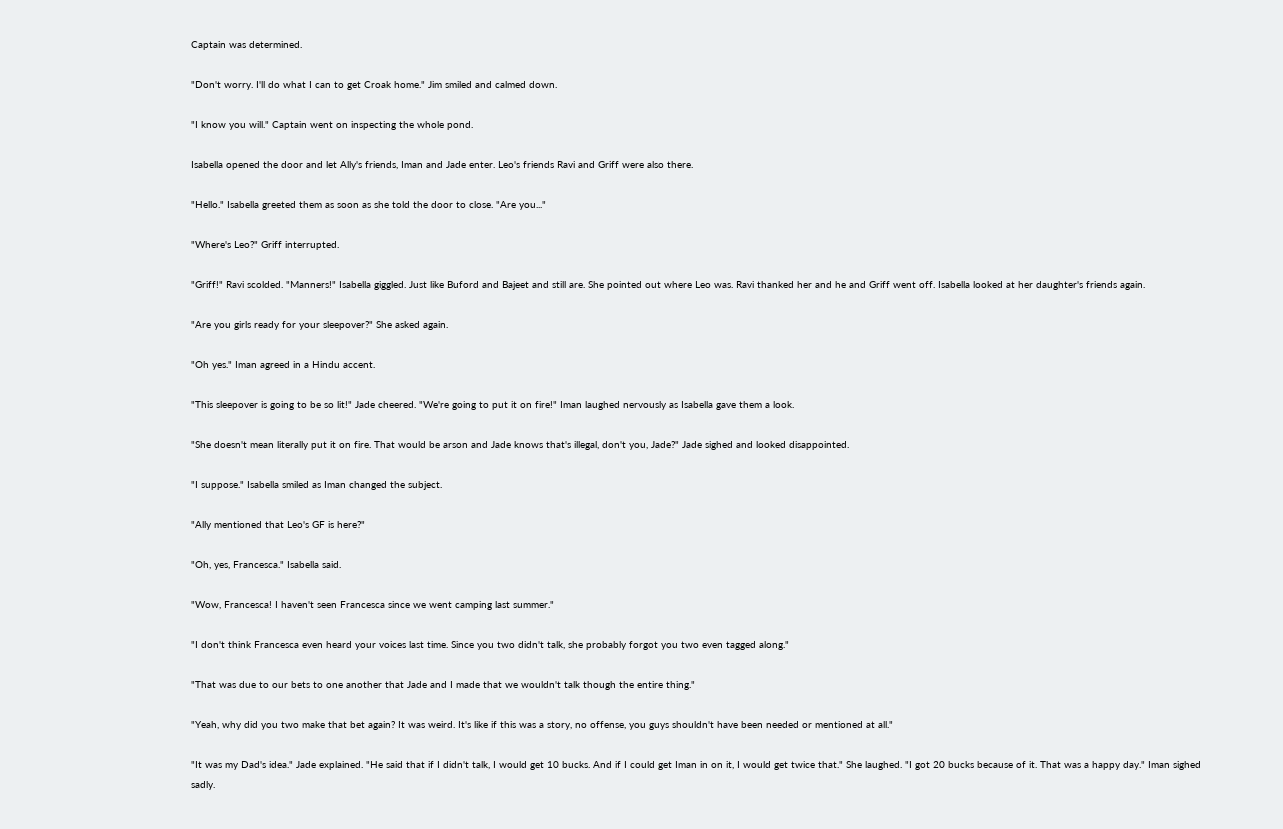Captain was determined.

"Don't worry. I'll do what I can to get Croak home." Jim smiled and calmed down.

"I know you will." Captain went on inspecting the whole pond.

Isabella opened the door and let Ally's friends, Iman and Jade enter. Leo's friends Ravi and Griff were also there.

"Hello." Isabella greeted them as soon as she told the door to close. "Are you..."

"Where's Leo?" Griff interrupted.

"Griff!" Ravi scolded. "Manners!" Isabella giggled. Just like Buford and Bajeet and still are. She pointed out where Leo was. Ravi thanked her and he and Griff went off. Isabella looked at her daughter's friends again.

"Are you girls ready for your sleepover?" She asked again.

"Oh yes." Iman agreed in a Hindu accent.

"This sleepover is going to be so lit!" Jade cheered. "We're going to put it on fire!" Iman laughed nervously as Isabella gave them a look.

"She doesn't mean literally put it on fire. That would be arson and Jade knows that's illegal, don't you, Jade?" Jade sighed and looked disappointed.

"I suppose." Isabella smiled as Iman changed the subject.

"Ally mentioned that Leo's GF is here?"

"Oh, yes, Francesca." Isabella said.

"Wow, Francesca! I haven't seen Francesca since we went camping last summer."

"I don't think Francesca even heard your voices last time. Since you two didn't talk, she probably forgot you two even tagged along."

"That was due to our bets to one another that Jade and I made that we wouldn't talk though the entire thing."

"Yeah, why did you two make that bet again? It was weird. It's like if this was a story, no offense, you guys shouldn't have been needed or mentioned at all."

"It was my Dad's idea." Jade explained. "He said that if I didn't talk, I would get 10 bucks. And if I could get Iman in on it, I would get twice that." She laughed. "I got 20 bucks because of it. That was a happy day." Iman sighed sadly.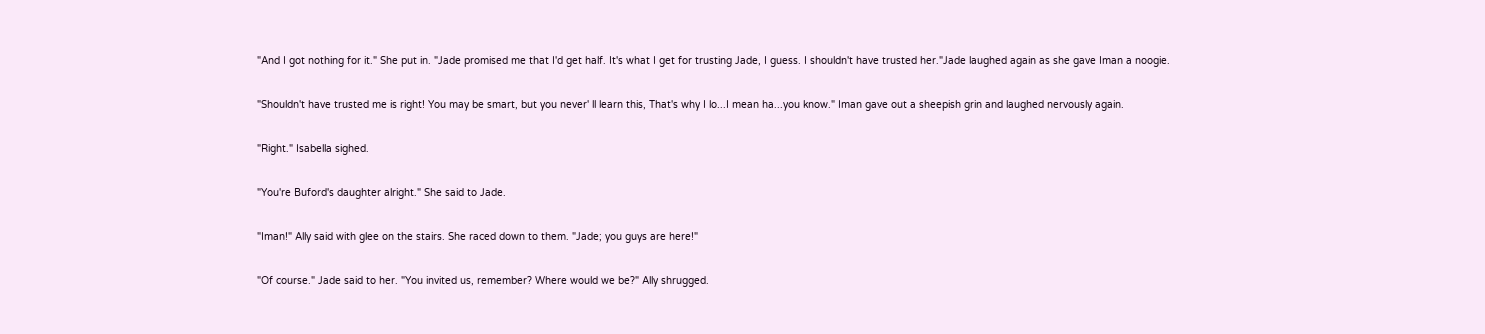"And I got nothing for it." She put in. "Jade promised me that I'd get half. It's what I get for trusting Jade, I guess. I shouldn't have trusted her."Jade laughed again as she gave Iman a noogie.

"Shouldn't have trusted me is right! You may be smart, but you never' ll learn this, That's why I lo...I mean ha...you know." Iman gave out a sheepish grin and laughed nervously again.

"Right." Isabella sighed.

"You're Buford's daughter alright." She said to Jade.

"Iman!" Ally said with glee on the stairs. She raced down to them. "Jade; you guys are here!"

"Of course." Jade said to her. "You invited us, remember? Where would we be?" Ally shrugged.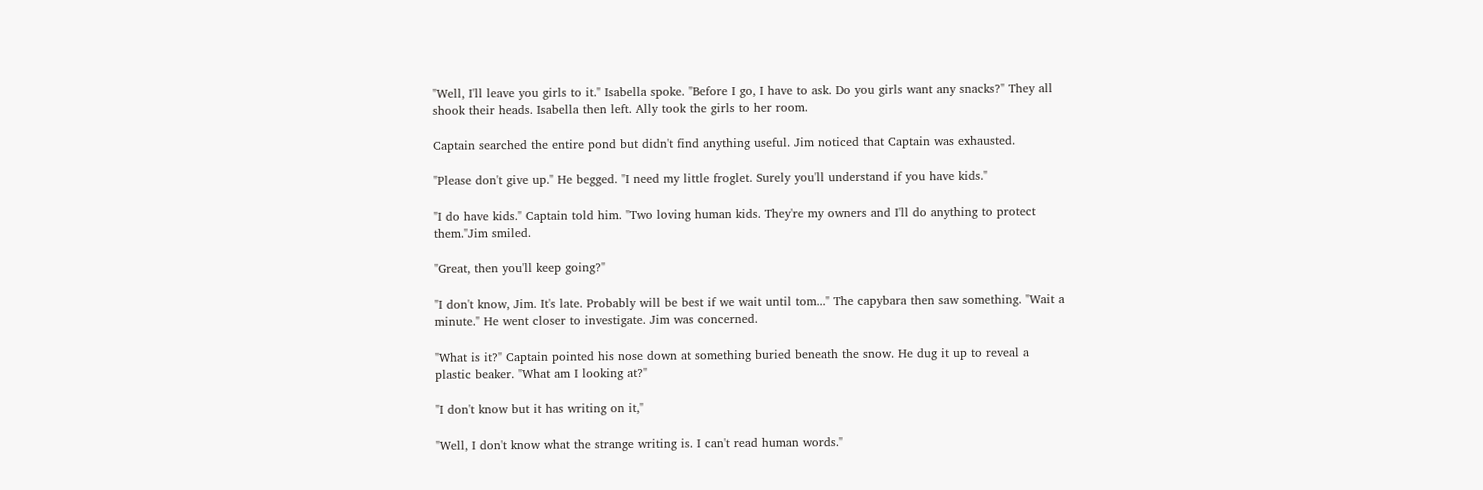"Well, I'll leave you girls to it." Isabella spoke. "Before I go, I have to ask. Do you girls want any snacks?" They all shook their heads. Isabella then left. Ally took the girls to her room.

Captain searched the entire pond but didn't find anything useful. Jim noticed that Captain was exhausted.

"Please don't give up." He begged. "I need my little froglet. Surely you'll understand if you have kids."

"I do have kids." Captain told him. "Two loving human kids. They're my owners and I'll do anything to protect them."Jim smiled.

"Great, then you'll keep going?"

"I don't know, Jim. It's late. Probably will be best if we wait until tom..." The capybara then saw something. "Wait a minute." He went closer to investigate. Jim was concerned.

"What is it?" Captain pointed his nose down at something buried beneath the snow. He dug it up to reveal a plastic beaker. "What am I looking at?"

"I don't know but it has writing on it,"

"Well, I don't know what the strange writing is. I can't read human words."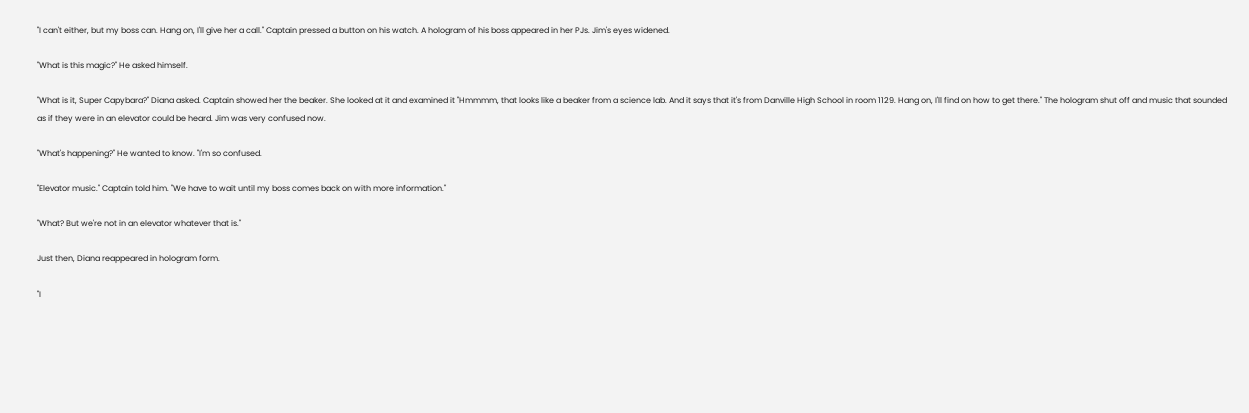"I can't either, but my boss can. Hang on, I'll give her a call." Captain pressed a button on his watch. A hologram of his boss appeared in her PJs. Jim's eyes widened.

"What is this magic?" He asked himself.

"What is it, Super Capybara?" Diana asked. Captain showed her the beaker. She looked at it and examined it "Hmmmm, that looks like a beaker from a science lab. And it says that it's from Danville High School in room 1129. Hang on, I'll find on how to get there." The hologram shut off and music that sounded as if they were in an elevator could be heard. Jim was very confused now.

"What's happening?" He wanted to know. "I'm so confused.

"Elevator music." Captain told him. "We have to wait until my boss comes back on with more information."

"What? But we're not in an elevator whatever that is."

Just then, Diana reappeared in hologram form.

"I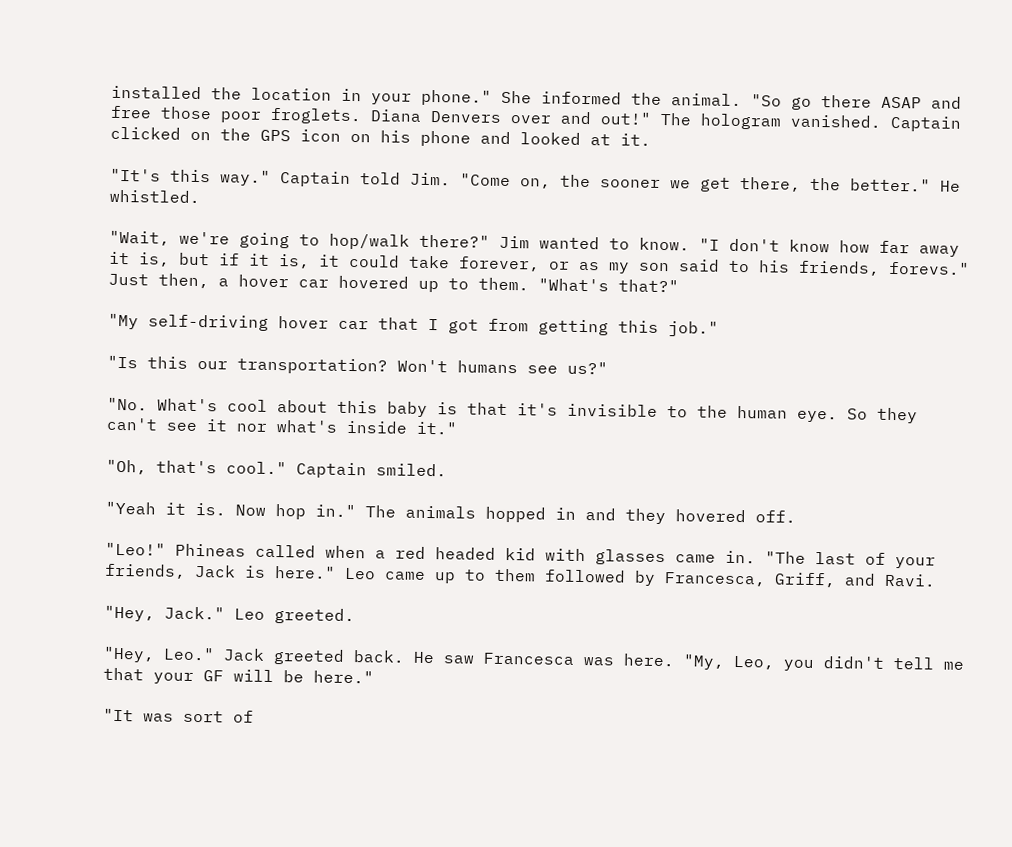installed the location in your phone." She informed the animal. "So go there ASAP and free those poor froglets. Diana Denvers over and out!" The hologram vanished. Captain clicked on the GPS icon on his phone and looked at it.

"It's this way." Captain told Jim. "Come on, the sooner we get there, the better." He whistled.

"Wait, we're going to hop/walk there?" Jim wanted to know. "I don't know how far away it is, but if it is, it could take forever, or as my son said to his friends, forevs." Just then, a hover car hovered up to them. "What's that?"

"My self-driving hover car that I got from getting this job."

"Is this our transportation? Won't humans see us?"

"No. What's cool about this baby is that it's invisible to the human eye. So they can't see it nor what's inside it."

"Oh, that's cool." Captain smiled.

"Yeah it is. Now hop in." The animals hopped in and they hovered off.

"Leo!" Phineas called when a red headed kid with glasses came in. "The last of your friends, Jack is here." Leo came up to them followed by Francesca, Griff, and Ravi.

"Hey, Jack." Leo greeted.

"Hey, Leo." Jack greeted back. He saw Francesca was here. "My, Leo, you didn't tell me that your GF will be here."

"It was sort of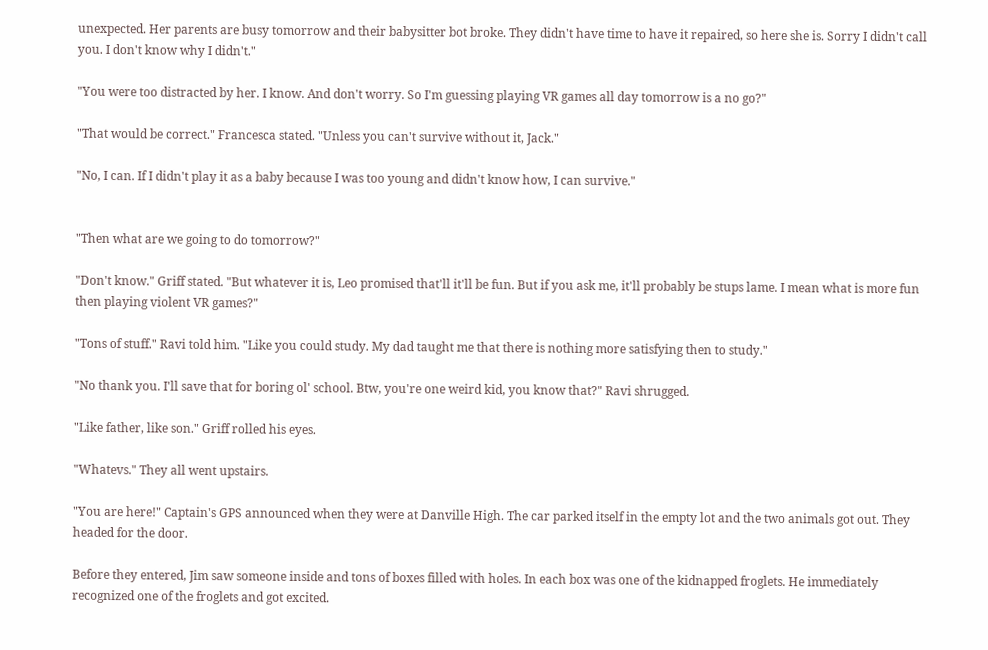unexpected. Her parents are busy tomorrow and their babysitter bot broke. They didn't have time to have it repaired, so here she is. Sorry I didn't call you. I don't know why I didn't."

"You were too distracted by her. I know. And don't worry. So I'm guessing playing VR games all day tomorrow is a no go?"

"That would be correct." Francesca stated. "Unless you can't survive without it, Jack."

"No, I can. If I didn't play it as a baby because I was too young and didn't know how, I can survive."


"Then what are we going to do tomorrow?"

"Don't know." Griff stated. "But whatever it is, Leo promised that'll it'll be fun. But if you ask me, it'll probably be stups lame. I mean what is more fun then playing violent VR games?"

"Tons of stuff." Ravi told him. "Like you could study. My dad taught me that there is nothing more satisfying then to study."

"No thank you. I'll save that for boring ol' school. Btw, you're one weird kid, you know that?" Ravi shrugged.

"Like father, like son." Griff rolled his eyes.

"Whatevs." They all went upstairs.

"You are here!" Captain's GPS announced when they were at Danville High. The car parked itself in the empty lot and the two animals got out. They headed for the door.

Before they entered, Jim saw someone inside and tons of boxes filled with holes. In each box was one of the kidnapped froglets. He immediately recognized one of the froglets and got excited.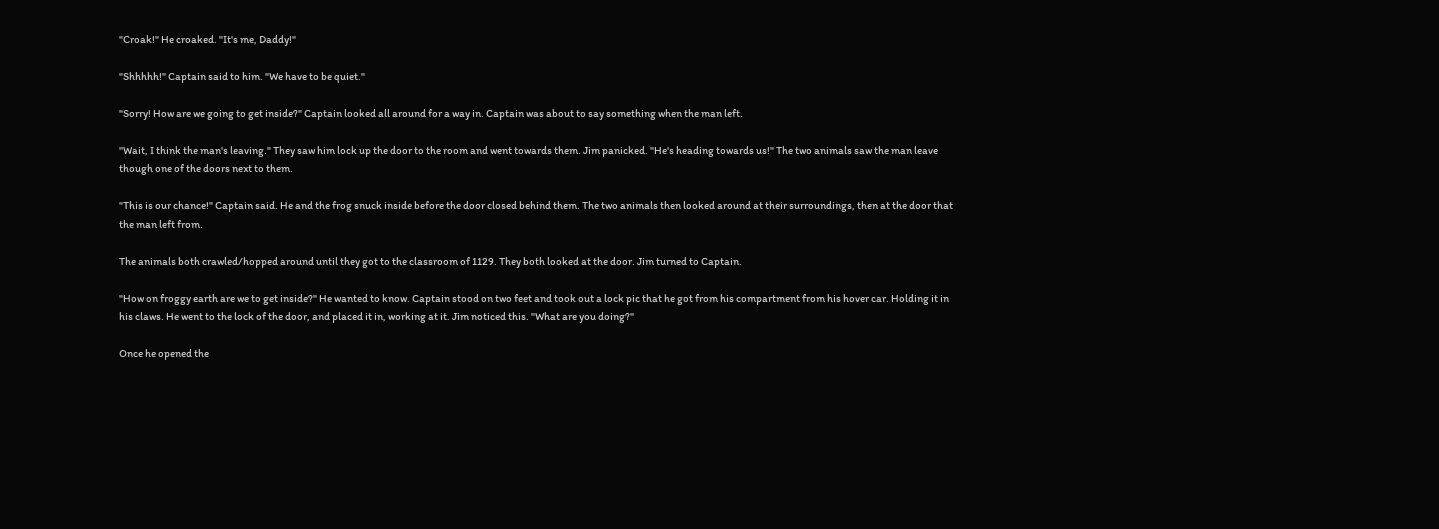"Croak!" He croaked. "It's me, Daddy!"

"Shhhhh!" Captain said to him. "We have to be quiet."

"Sorry! How are we going to get inside?" Captain looked all around for a way in. Captain was about to say something when the man left.

"Wait, I think the man's leaving." They saw him lock up the door to the room and went towards them. Jim panicked. "He's heading towards us!" The two animals saw the man leave though one of the doors next to them.

"This is our chance!" Captain said. He and the frog snuck inside before the door closed behind them. The two animals then looked around at their surroundings, then at the door that the man left from.

The animals both crawled/hopped around until they got to the classroom of 1129. They both looked at the door. Jim turned to Captain.

"How on froggy earth are we to get inside?" He wanted to know. Captain stood on two feet and took out a lock pic that he got from his compartment from his hover car. Holding it in his claws. He went to the lock of the door, and placed it in, working at it. Jim noticed this. "What are you doing?"

Once he opened the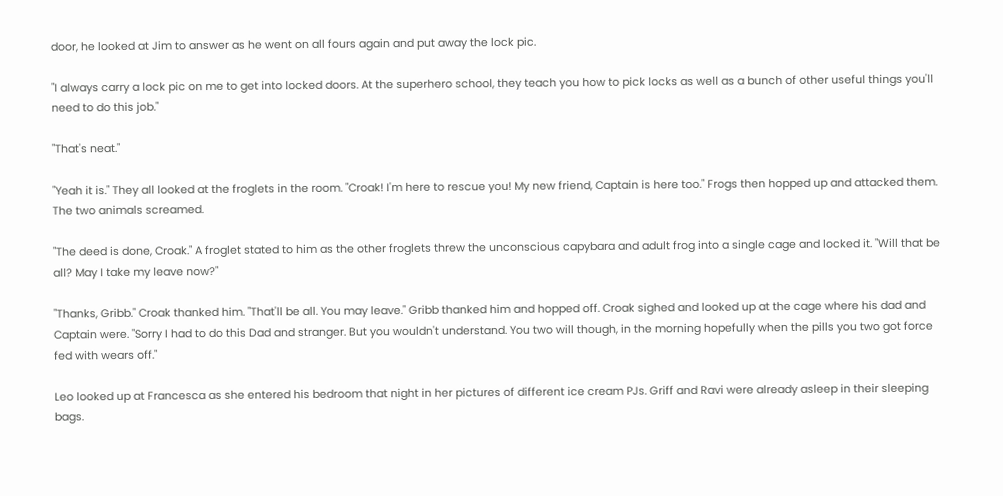door, he looked at Jim to answer as he went on all fours again and put away the lock pic.

"I always carry a lock pic on me to get into locked doors. At the superhero school, they teach you how to pick locks as well as a bunch of other useful things you'll need to do this job."

"That's neat."

"Yeah it is." They all looked at the froglets in the room. "Croak! I'm here to rescue you! My new friend, Captain is here too." Frogs then hopped up and attacked them. The two animals screamed.

"The deed is done, Croak." A froglet stated to him as the other froglets threw the unconscious capybara and adult frog into a single cage and locked it. "Will that be all? May I take my leave now?"

"Thanks, Gribb." Croak thanked him. "That'll be all. You may leave." Gribb thanked him and hopped off. Croak sighed and looked up at the cage where his dad and Captain were. "Sorry I had to do this Dad and stranger. But you wouldn't understand. You two will though, in the morning hopefully when the pills you two got force fed with wears off."

Leo looked up at Francesca as she entered his bedroom that night in her pictures of different ice cream PJs. Griff and Ravi were already asleep in their sleeping bags.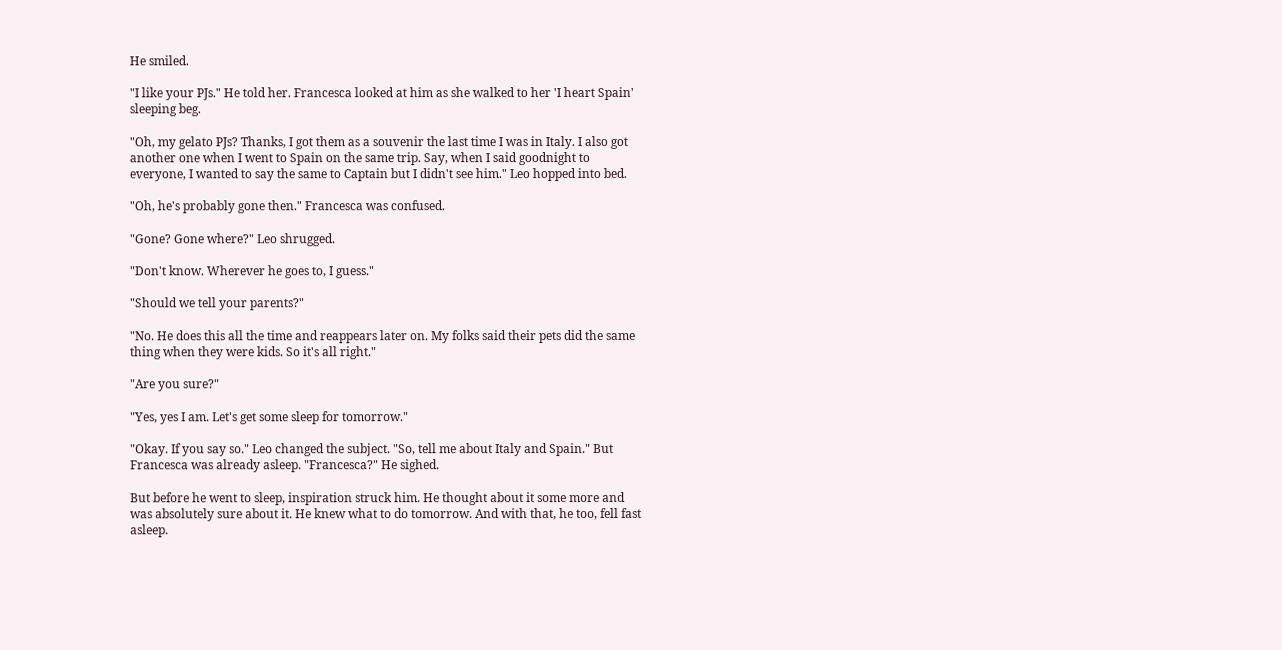He smiled.

"I like your PJs." He told her. Francesca looked at him as she walked to her 'I heart Spain' sleeping beg.

"Oh, my gelato PJs? Thanks, I got them as a souvenir the last time I was in Italy. I also got another one when I went to Spain on the same trip. Say, when I said goodnight to everyone, I wanted to say the same to Captain but I didn't see him." Leo hopped into bed.

"Oh, he's probably gone then." Francesca was confused.

"Gone? Gone where?" Leo shrugged.

"Don't know. Wherever he goes to, I guess."

"Should we tell your parents?"

"No. He does this all the time and reappears later on. My folks said their pets did the same thing when they were kids. So it's all right."

"Are you sure?"

"Yes, yes I am. Let's get some sleep for tomorrow."

"Okay. If you say so." Leo changed the subject. "So, tell me about Italy and Spain." But Francesca was already asleep. "Francesca?" He sighed.

But before he went to sleep, inspiration struck him. He thought about it some more and was absolutely sure about it. He knew what to do tomorrow. And with that, he too, fell fast asleep.